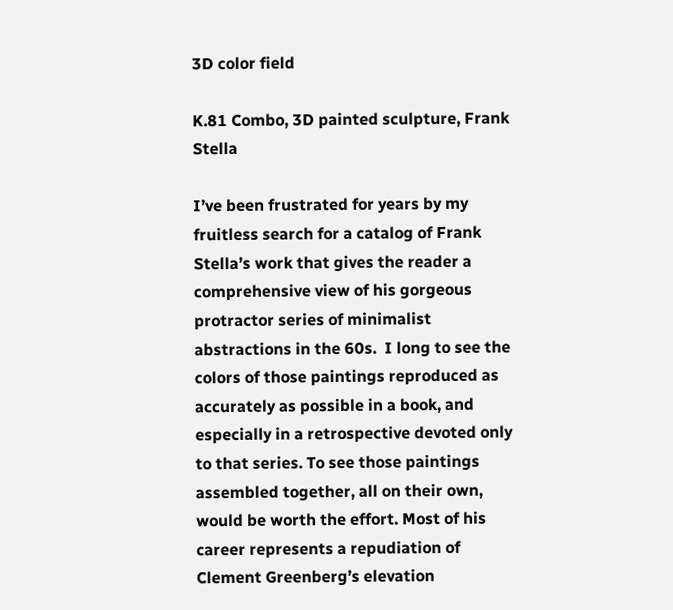3D color field

K.81 Combo, 3D painted sculpture, Frank Stella

I’ve been frustrated for years by my fruitless search for a catalog of Frank Stella’s work that gives the reader a comprehensive view of his gorgeous protractor series of minimalist abstractions in the 60s.  I long to see the colors of those paintings reproduced as accurately as possible in a book, and especially in a retrospective devoted only to that series. To see those paintings assembled together, all on their own, would be worth the effort. Most of his career represents a repudiation of Clement Greenberg’s elevation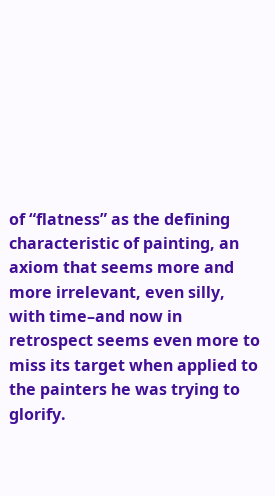of “flatness” as the defining characteristic of painting, an axiom that seems more and more irrelevant, even silly, with time–and now in retrospect seems even more to miss its target when applied to the painters he was trying to glorify.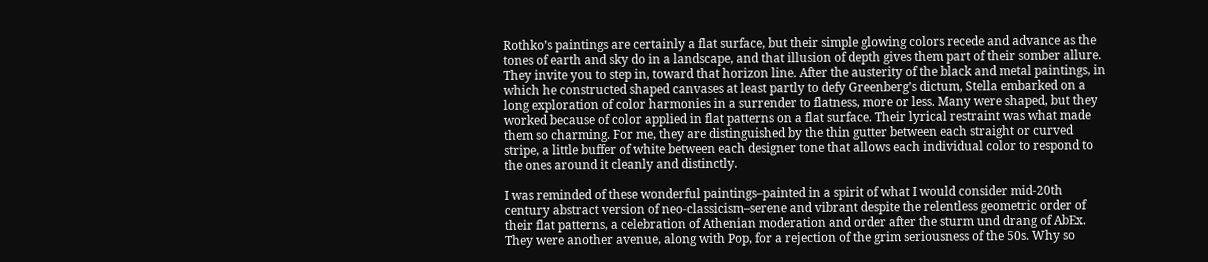Rothko’s paintings are certainly a flat surface, but their simple glowing colors recede and advance as the tones of earth and sky do in a landscape, and that illusion of depth gives them part of their somber allure. They invite you to step in, toward that horizon line. After the austerity of the black and metal paintings, in which he constructed shaped canvases at least partly to defy Greenberg’s dictum, Stella embarked on a long exploration of color harmonies in a surrender to flatness, more or less. Many were shaped, but they worked because of color applied in flat patterns on a flat surface. Their lyrical restraint was what made them so charming. For me, they are distinguished by the thin gutter between each straight or curved stripe, a little buffer of white between each designer tone that allows each individual color to respond to the ones around it cleanly and distinctly.

I was reminded of these wonderful paintings–painted in a spirit of what I would consider mid-20th century abstract version of neo-classicism–serene and vibrant despite the relentless geometric order of their flat patterns, a celebration of Athenian moderation and order after the sturm und drang of AbEx. They were another avenue, along with Pop, for a rejection of the grim seriousness of the 50s. Why so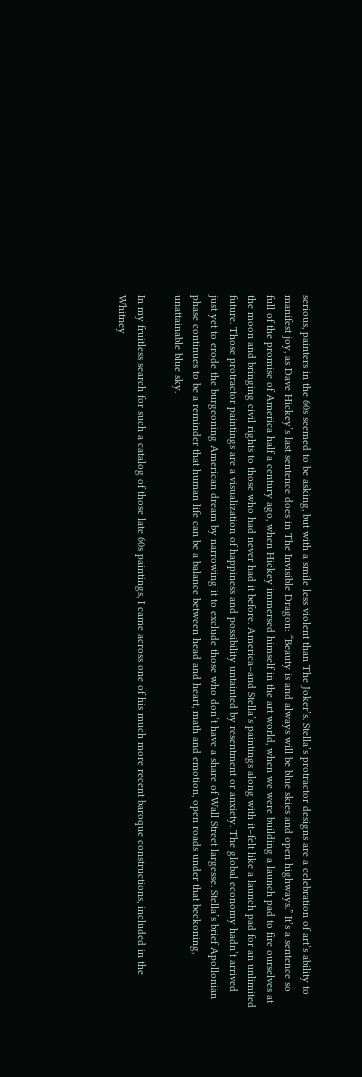serious, painters in the 60s seemed to be asking, but with a smile less violent than The Joker’s. Stella’s protractor designs are a celebration of art’s ability to manifest joy, as Dave Hickey’s last sentence does in The Invisible Dragon: “Beauty is and always will be blue skies and open highways.” It’s a sentence so full of the promise of America half a century ago, when Hickey immersed himself in the art world, when we were building a launch pad to fire ourselves at the moon and bringing civil rights to those who had never had it before. America–and Stella’s paintings along with it–felt like a launch pad for an unlimited future. Those protractor paintings are a visualization of happiness and possibility untainted by resentment or anxiety. The global economy hadn’t arrived just yet to erode the burgeoning American dream by narrowing it to exclude those who don’t have a share of Wall Street largesse. Stella’s brief Apollonian phase continues to be a reminder that human life can be a balance between head and heart, math and emotion, open roads under that beckoning, unattainable blue sky.

In my fruitless search for such a catalog of those late 60s paintings, I came across one of his much more recent baroque constructions, included in the Whitney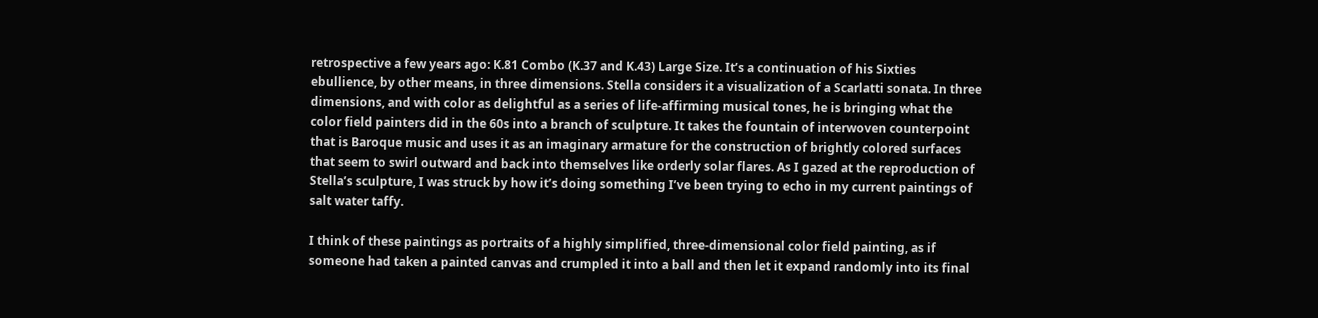retrospective a few years ago: K.81 Combo (K.37 and K.43) Large Size. It’s a continuation of his Sixties ebullience, by other means, in three dimensions. Stella considers it a visualization of a Scarlatti sonata. In three dimensions, and with color as delightful as a series of life-affirming musical tones, he is bringing what the color field painters did in the 60s into a branch of sculpture. It takes the fountain of interwoven counterpoint that is Baroque music and uses it as an imaginary armature for the construction of brightly colored surfaces that seem to swirl outward and back into themselves like orderly solar flares. As I gazed at the reproduction of Stella’s sculpture, I was struck by how it’s doing something I’ve been trying to echo in my current paintings of salt water taffy.

I think of these paintings as portraits of a highly simplified, three-dimensional color field painting, as if someone had taken a painted canvas and crumpled it into a ball and then let it expand randomly into its final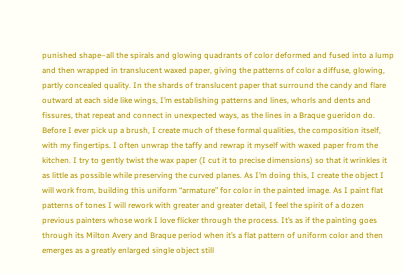punished shape–all the spirals and glowing quadrants of color deformed and fused into a lump and then wrapped in translucent waxed paper, giving the patterns of color a diffuse, glowing, partly concealed quality. In the shards of translucent paper that surround the candy and flare outward at each side like wings, I’m establishing patterns and lines, whorls and dents and fissures, that repeat and connect in unexpected ways, as the lines in a Braque gueridon do. Before I ever pick up a brush, I create much of these formal qualities, the composition itself, with my fingertips. I often unwrap the taffy and rewrap it myself with waxed paper from the kitchen. I try to gently twist the wax paper (I cut it to precise dimensions) so that it wrinkles it as little as possible while preserving the curved planes. As I’m doing this, I create the object I will work from, building this uniform “armature” for color in the painted image. As I paint flat patterns of tones I will rework with greater and greater detail, I feel the spirit of a dozen previous painters whose work I love flicker through the process. It’s as if the painting goes through its Milton Avery and Braque period when it’s a flat pattern of uniform color and then emerges as a greatly enlarged single object still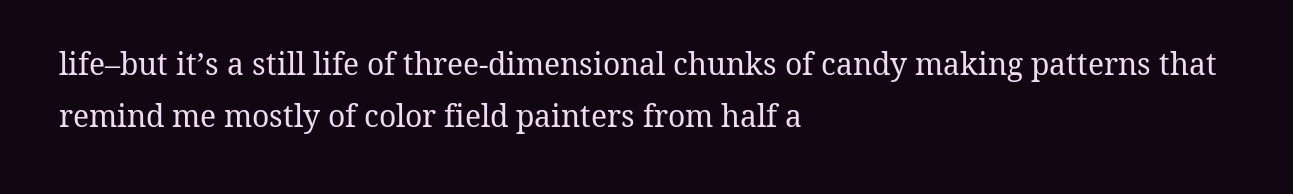life–but it’s a still life of three-dimensional chunks of candy making patterns that remind me mostly of color field painters from half a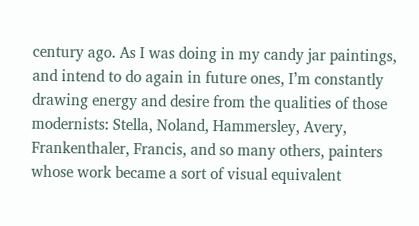century ago. As I was doing in my candy jar paintings, and intend to do again in future ones, I’m constantly drawing energy and desire from the qualities of those modernists: Stella, Noland, Hammersley, Avery, Frankenthaler, Francis, and so many others, painters whose work became a sort of visual equivalent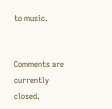to music.


Comments are currently closed.